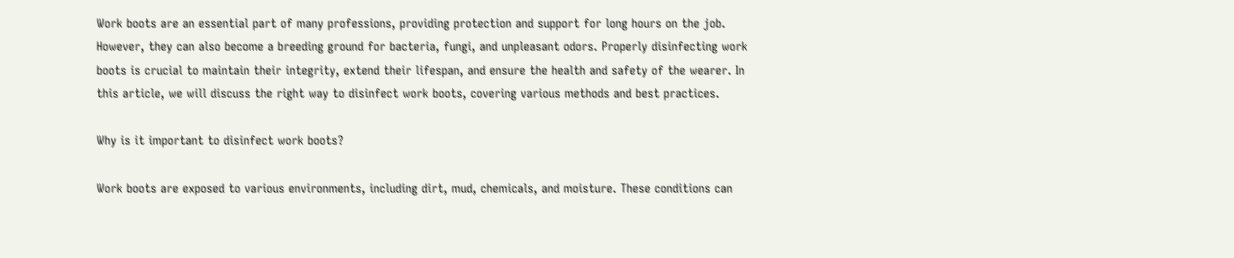Work boots are an essential part of many professions, providing protection and support for long hours on the job. However, they can also become a breeding ground for bacteria, fungi, and unpleasant odors. Properly disinfecting work boots is crucial to maintain their integrity, extend their lifespan, and ensure the health and safety of the wearer. In this article, we will discuss the right way to disinfect work boots, covering various methods and best practices.

Why is it important to disinfect work boots?

Work boots are exposed to various environments, including dirt, mud, chemicals, and moisture. These conditions can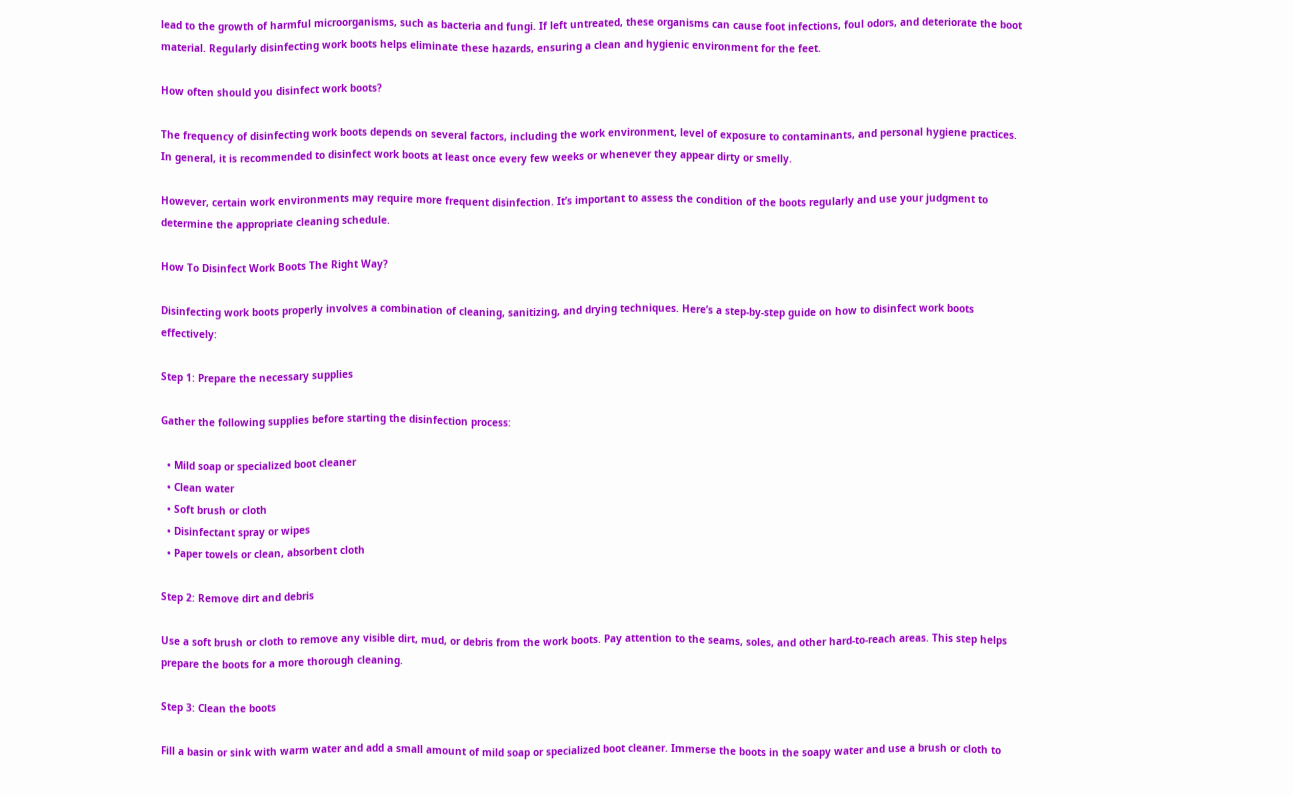lead to the growth of harmful microorganisms, such as bacteria and fungi. If left untreated, these organisms can cause foot infections, foul odors, and deteriorate the boot material. Regularly disinfecting work boots helps eliminate these hazards, ensuring a clean and hygienic environment for the feet.

How often should you disinfect work boots?

The frequency of disinfecting work boots depends on several factors, including the work environment, level of exposure to contaminants, and personal hygiene practices. In general, it is recommended to disinfect work boots at least once every few weeks or whenever they appear dirty or smelly.

However, certain work environments may require more frequent disinfection. It’s important to assess the condition of the boots regularly and use your judgment to determine the appropriate cleaning schedule.

How To Disinfect Work Boots The Right Way?

Disinfecting work boots properly involves a combination of cleaning, sanitizing, and drying techniques. Here’s a step-by-step guide on how to disinfect work boots effectively:

Step 1: Prepare the necessary supplies

Gather the following supplies before starting the disinfection process:

  • Mild soap or specialized boot cleaner
  • Clean water
  • Soft brush or cloth
  • Disinfectant spray or wipes
  • Paper towels or clean, absorbent cloth

Step 2: Remove dirt and debris

Use a soft brush or cloth to remove any visible dirt, mud, or debris from the work boots. Pay attention to the seams, soles, and other hard-to-reach areas. This step helps prepare the boots for a more thorough cleaning.

Step 3: Clean the boots

Fill a basin or sink with warm water and add a small amount of mild soap or specialized boot cleaner. Immerse the boots in the soapy water and use a brush or cloth to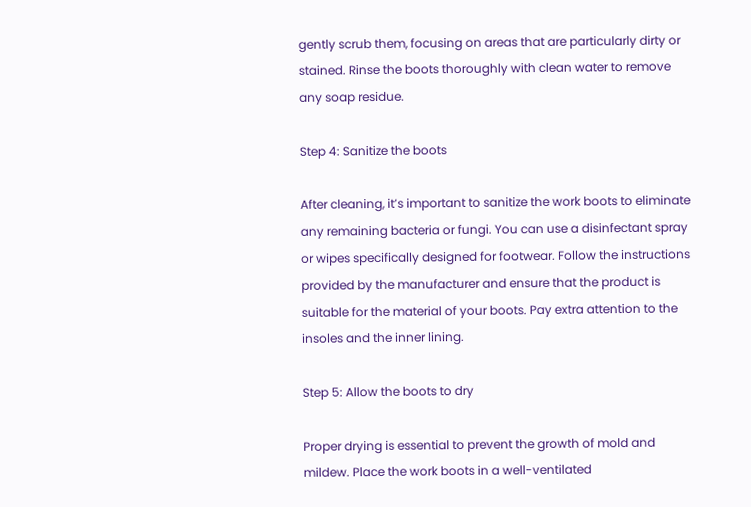gently scrub them, focusing on areas that are particularly dirty or stained. Rinse the boots thoroughly with clean water to remove any soap residue.

Step 4: Sanitize the boots

After cleaning, it’s important to sanitize the work boots to eliminate any remaining bacteria or fungi. You can use a disinfectant spray or wipes specifically designed for footwear. Follow the instructions provided by the manufacturer and ensure that the product is suitable for the material of your boots. Pay extra attention to the insoles and the inner lining.

Step 5: Allow the boots to dry

Proper drying is essential to prevent the growth of mold and mildew. Place the work boots in a well-ventilated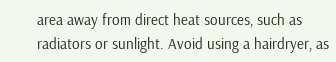area away from direct heat sources, such as radiators or sunlight. Avoid using a hairdryer, as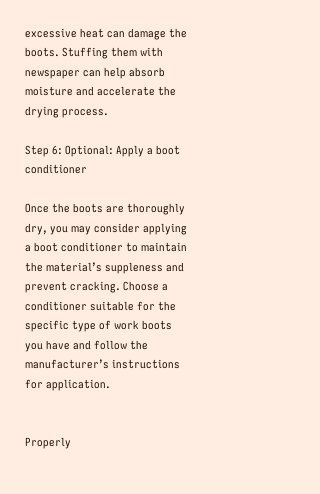excessive heat can damage the boots. Stuffing them with newspaper can help absorb moisture and accelerate the drying process.

Step 6: Optional: Apply a boot conditioner

Once the boots are thoroughly dry, you may consider applying a boot conditioner to maintain the material’s suppleness and prevent cracking. Choose a conditioner suitable for the specific type of work boots you have and follow the manufacturer’s instructions for application.


Properly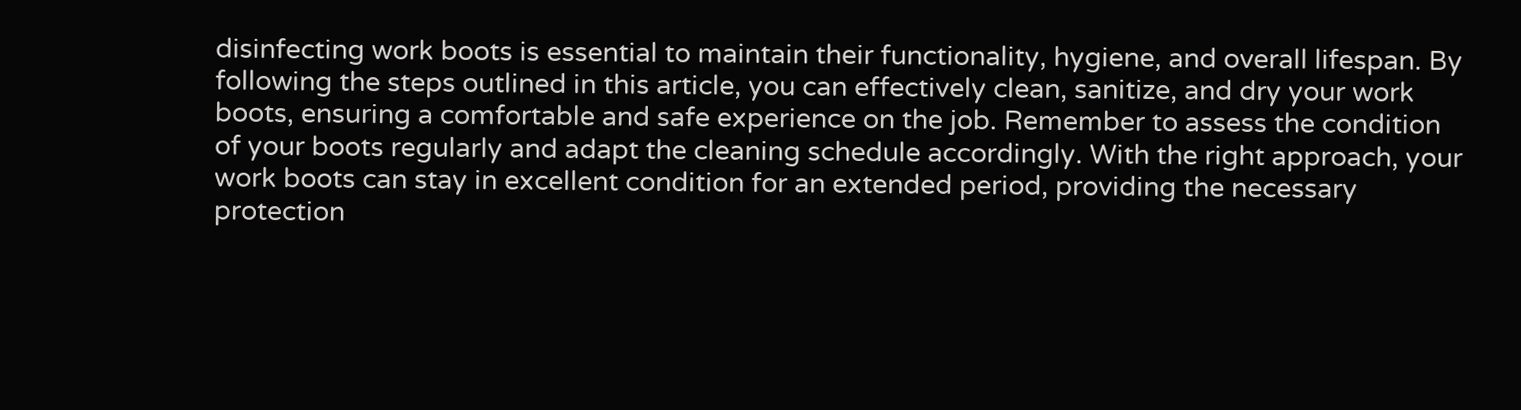disinfecting work boots is essential to maintain their functionality, hygiene, and overall lifespan. By following the steps outlined in this article, you can effectively clean, sanitize, and dry your work boots, ensuring a comfortable and safe experience on the job. Remember to assess the condition of your boots regularly and adapt the cleaning schedule accordingly. With the right approach, your work boots can stay in excellent condition for an extended period, providing the necessary protection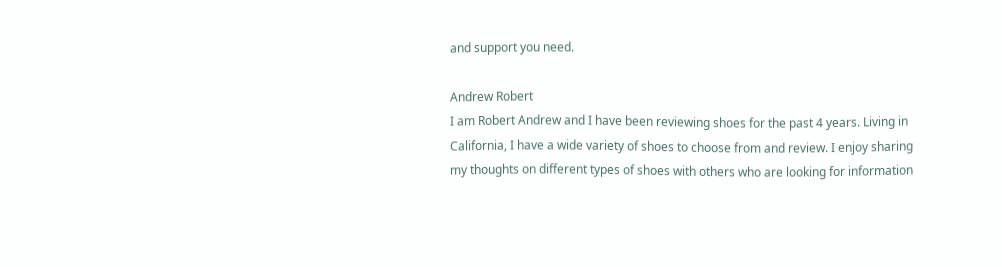and support you need.

Andrew Robert
I am Robert Andrew and I have been reviewing shoes for the past 4 years. Living in California, I have a wide variety of shoes to choose from and review. I enjoy sharing my thoughts on different types of shoes with others who are looking for information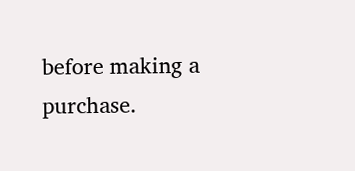before making a purchase.